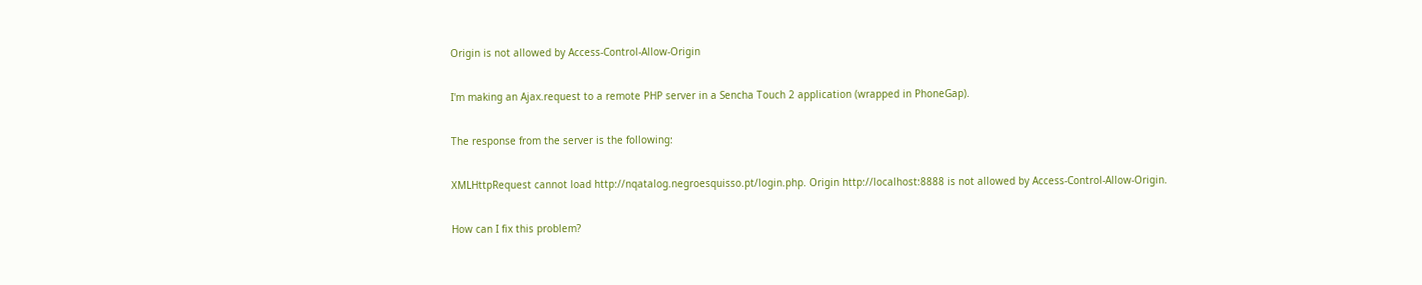Origin is not allowed by Access-Control-Allow-Origin

I'm making an Ajax.request to a remote PHP server in a Sencha Touch 2 application (wrapped in PhoneGap).

The response from the server is the following:

XMLHttpRequest cannot load http://nqatalog.negroesquisso.pt/login.php. Origin http://localhost:8888 is not allowed by Access-Control-Allow-Origin.

How can I fix this problem?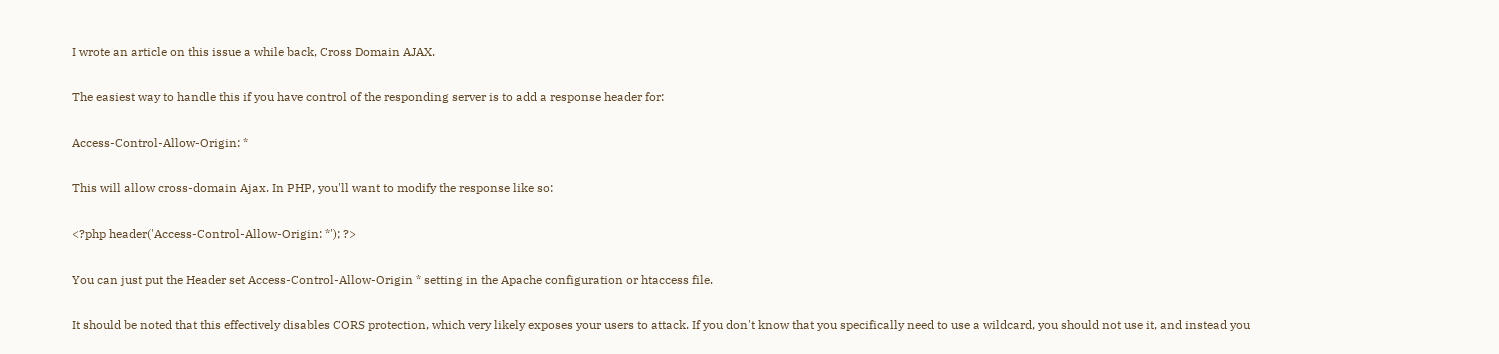I wrote an article on this issue a while back, Cross Domain AJAX.

The easiest way to handle this if you have control of the responding server is to add a response header for:

Access-Control-Allow-Origin: *

This will allow cross-domain Ajax. In PHP, you'll want to modify the response like so:

<?php header('Access-Control-Allow-Origin: *'); ?>

You can just put the Header set Access-Control-Allow-Origin * setting in the Apache configuration or htaccess file.

It should be noted that this effectively disables CORS protection, which very likely exposes your users to attack. If you don't know that you specifically need to use a wildcard, you should not use it, and instead you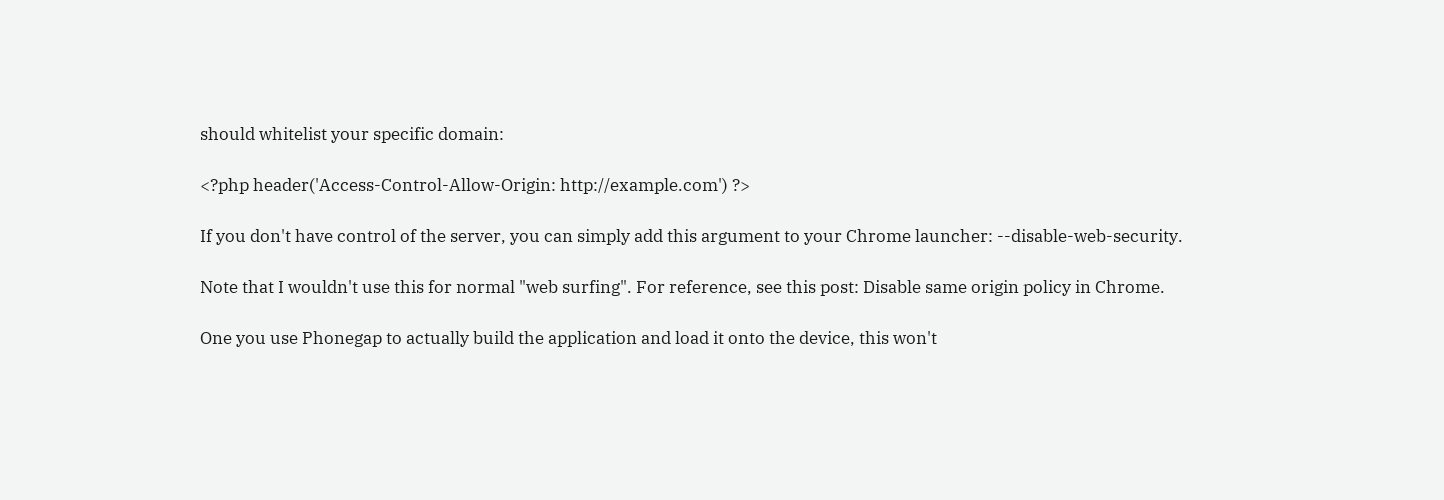should whitelist your specific domain:

<?php header('Access-Control-Allow-Origin: http://example.com') ?>

If you don't have control of the server, you can simply add this argument to your Chrome launcher: --disable-web-security.

Note that I wouldn't use this for normal "web surfing". For reference, see this post: Disable same origin policy in Chrome.

One you use Phonegap to actually build the application and load it onto the device, this won't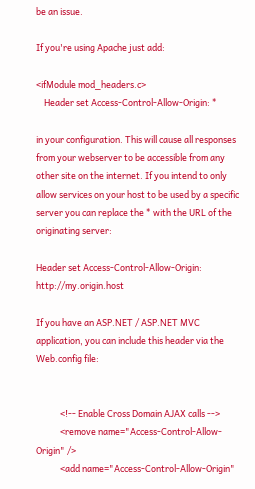be an issue.

If you're using Apache just add:

<ifModule mod_headers.c>
    Header set Access-Control-Allow-Origin: *

in your configuration. This will cause all responses from your webserver to be accessible from any other site on the internet. If you intend to only allow services on your host to be used by a specific server you can replace the * with the URL of the originating server:

Header set Access-Control-Allow-Origin: http://my.origin.host

If you have an ASP.NET / ASP.NET MVC application, you can include this header via the Web.config file:


            <!-- Enable Cross Domain AJAX calls -->
            <remove name="Access-Control-Allow-Origin" />
            <add name="Access-Control-Allow-Origin"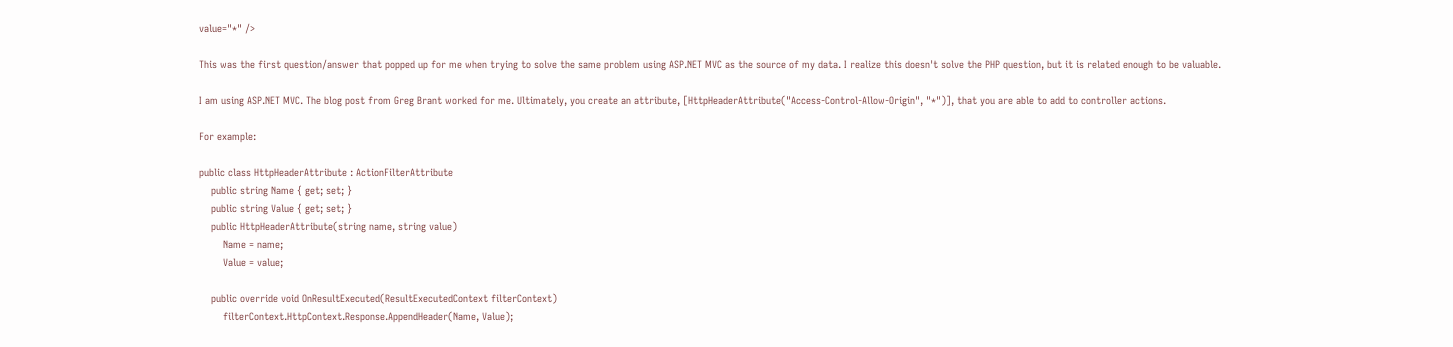value="*" />

This was the first question/answer that popped up for me when trying to solve the same problem using ASP.NET MVC as the source of my data. I realize this doesn't solve the PHP question, but it is related enough to be valuable.

I am using ASP.NET MVC. The blog post from Greg Brant worked for me. Ultimately, you create an attribute, [HttpHeaderAttribute("Access-Control-Allow-Origin", "*")], that you are able to add to controller actions.

For example:

public class HttpHeaderAttribute : ActionFilterAttribute
    public string Name { get; set; }
    public string Value { get; set; }
    public HttpHeaderAttribute(string name, string value)
        Name = name;
        Value = value;

    public override void OnResultExecuted(ResultExecutedContext filterContext)
        filterContext.HttpContext.Response.AppendHeader(Name, Value);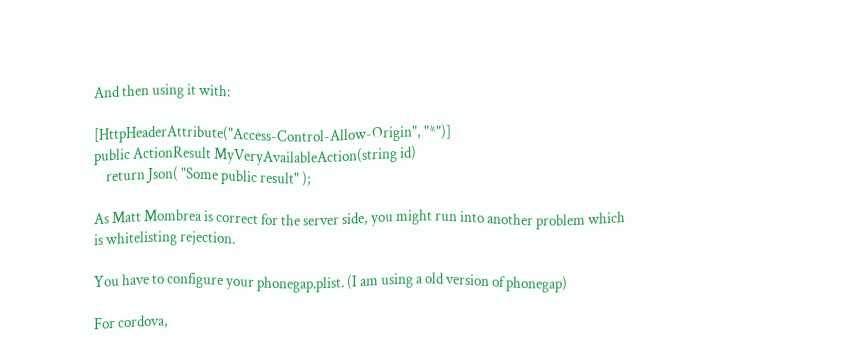And then using it with:

[HttpHeaderAttribute("Access-Control-Allow-Origin", "*")]
public ActionResult MyVeryAvailableAction(string id)
    return Json( "Some public result" );

As Matt Mombrea is correct for the server side, you might run into another problem which is whitelisting rejection.

You have to configure your phonegap.plist. (I am using a old version of phonegap)

For cordova,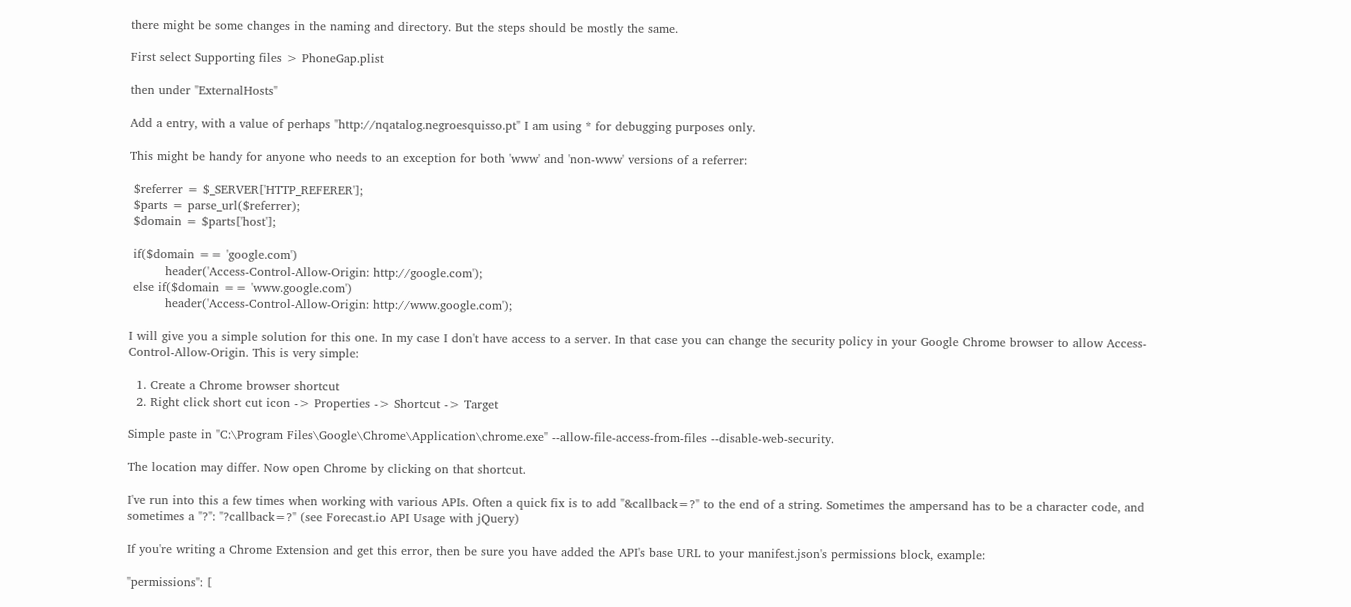there might be some changes in the naming and directory. But the steps should be mostly the same.

First select Supporting files > PhoneGap.plist

then under "ExternalHosts"

Add a entry, with a value of perhaps "http://nqatalog.negroesquisso.pt" I am using * for debugging purposes only.

This might be handy for anyone who needs to an exception for both 'www' and 'non-www' versions of a referrer:

 $referrer = $_SERVER['HTTP_REFERER'];
 $parts = parse_url($referrer);
 $domain = $parts['host'];

 if($domain == 'google.com')
         header('Access-Control-Allow-Origin: http://google.com');
 else if($domain == 'www.google.com')
         header('Access-Control-Allow-Origin: http://www.google.com');

I will give you a simple solution for this one. In my case I don't have access to a server. In that case you can change the security policy in your Google Chrome browser to allow Access-Control-Allow-Origin. This is very simple:

  1. Create a Chrome browser shortcut
  2. Right click short cut icon -> Properties -> Shortcut -> Target

Simple paste in "C:\Program Files\Google\Chrome\Application\chrome.exe" --allow-file-access-from-files --disable-web-security.

The location may differ. Now open Chrome by clicking on that shortcut.

I've run into this a few times when working with various APIs. Often a quick fix is to add "&callback=?" to the end of a string. Sometimes the ampersand has to be a character code, and sometimes a "?": "?callback=?" (see Forecast.io API Usage with jQuery)

If you're writing a Chrome Extension and get this error, then be sure you have added the API's base URL to your manifest.json's permissions block, example:

"permissions": [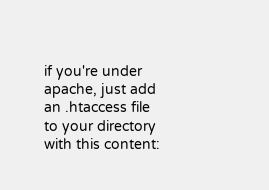if you're under apache, just add an .htaccess file to your directory with this content: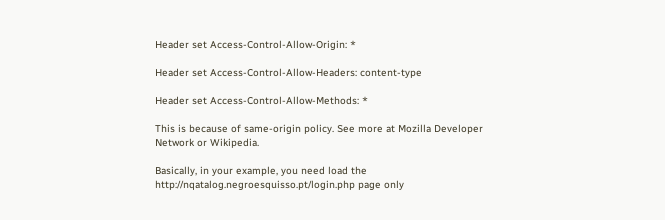Header set Access-Control-Allow-Origin: *

Header set Access-Control-Allow-Headers: content-type

Header set Access-Control-Allow-Methods: *

This is because of same-origin policy. See more at Mozilla Developer Network or Wikipedia.

Basically, in your example, you need load the http://nqatalog.negroesquisso.pt/login.php page only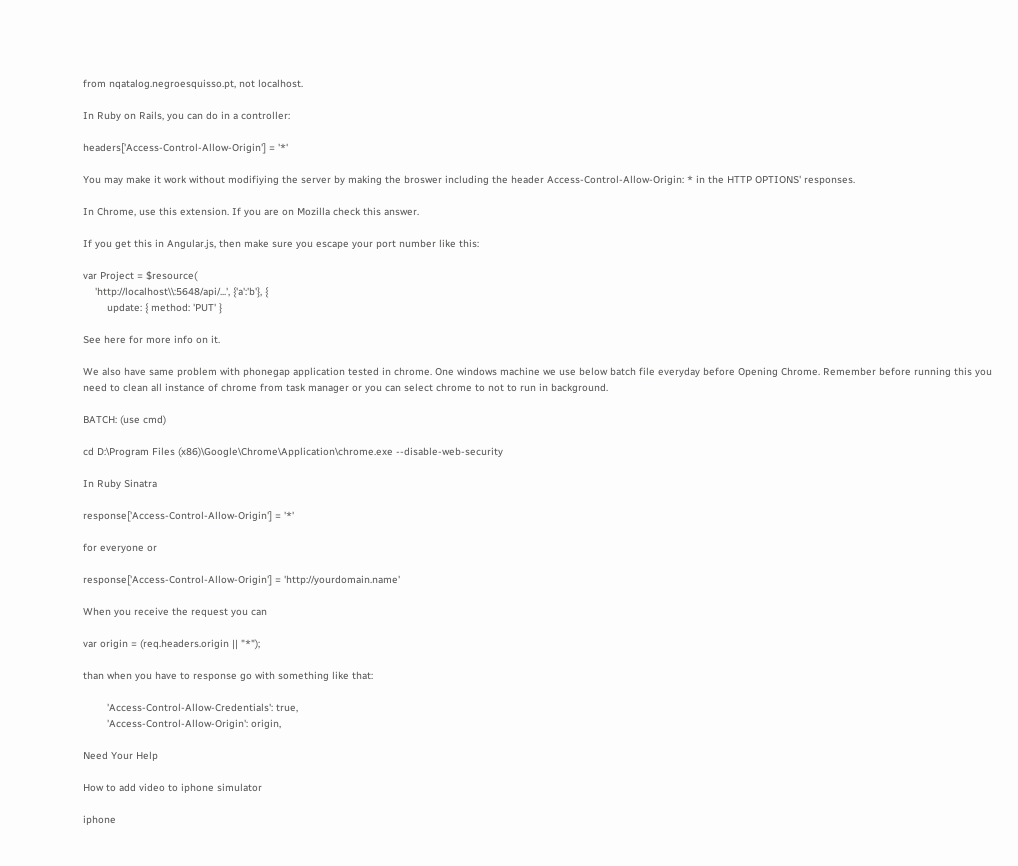from nqatalog.negroesquisso.pt, not localhost.

In Ruby on Rails, you can do in a controller:

headers['Access-Control-Allow-Origin'] = '*'

You may make it work without modifiying the server by making the broswer including the header Access-Control-Allow-Origin: * in the HTTP OPTIONS' responses.

In Chrome, use this extension. If you are on Mozilla check this answer.

If you get this in Angular.js, then make sure you escape your port number like this:

var Project = $resource(
    'http://localhost\\:5648/api/...', {'a':'b'}, {
        update: { method: 'PUT' }

See here for more info on it.

We also have same problem with phonegap application tested in chrome. One windows machine we use below batch file everyday before Opening Chrome. Remember before running this you need to clean all instance of chrome from task manager or you can select chrome to not to run in background.

BATCH: (use cmd)

cd D:\Program Files (x86)\Google\Chrome\Application\chrome.exe --disable-web-security

In Ruby Sinatra

response['Access-Control-Allow-Origin'] = '*'

for everyone or

response['Access-Control-Allow-Origin'] = 'http://yourdomain.name'

When you receive the request you can

var origin = (req.headers.origin || "*");

than when you have to response go with something like that:

        'Access-Control-Allow-Credentials': true,
        'Access-Control-Allow-Origin': origin,

Need Your Help

How to add video to iphone simulator

iphone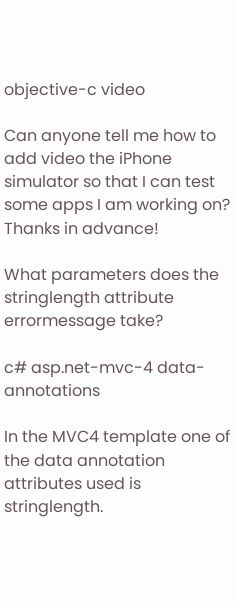objective-c video

Can anyone tell me how to add video the iPhone simulator so that I can test some apps I am working on? Thanks in advance!

What parameters does the stringlength attribute errormessage take?

c# asp.net-mvc-4 data-annotations

In the MVC4 template one of the data annotation attributes used is stringlength.